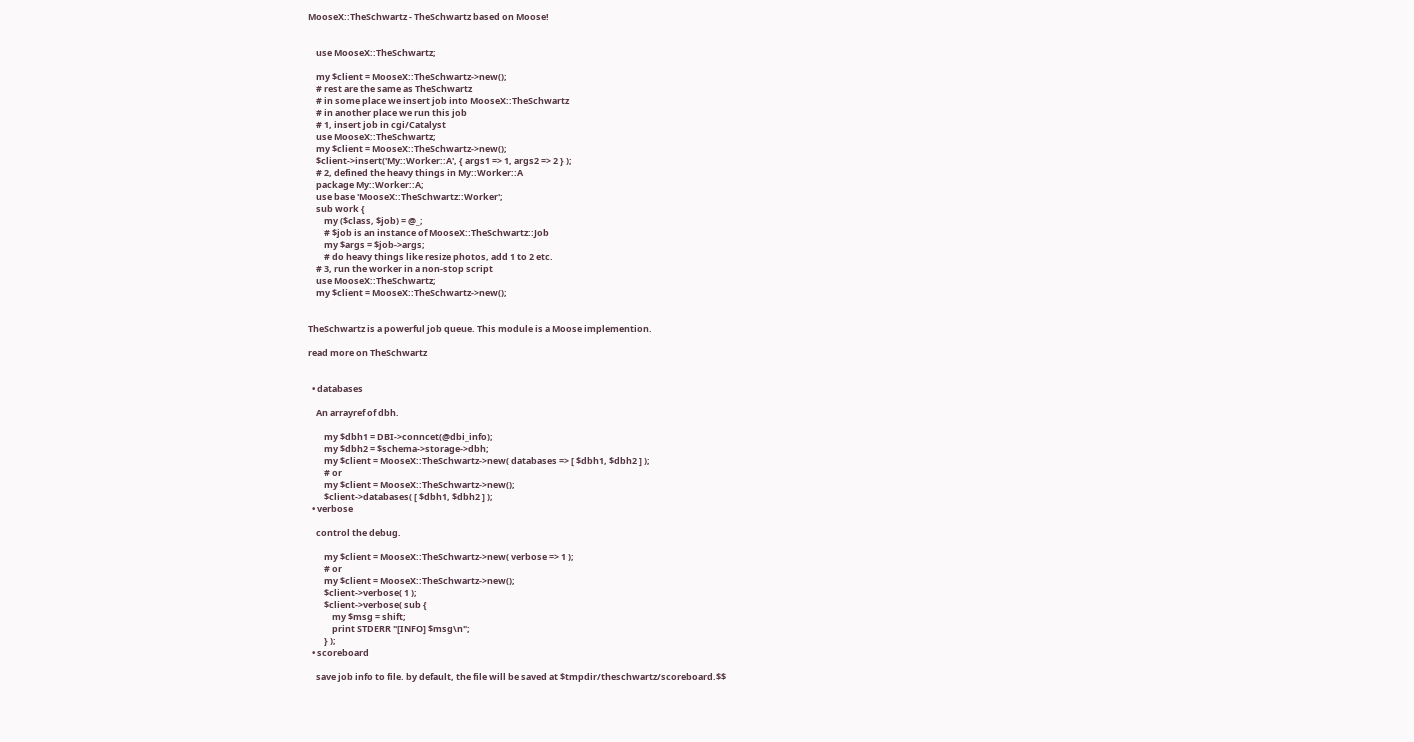MooseX::TheSchwartz - TheSchwartz based on Moose!


    use MooseX::TheSchwartz;

    my $client = MooseX::TheSchwartz->new();
    # rest are the same as TheSchwartz
    # in some place we insert job into MooseX::TheSchwartz
    # in another place we run this job
    # 1, insert job in cgi/Catalyst
    use MooseX::TheSchwartz;
    my $client = MooseX::TheSchwartz->new();
    $client->insert('My::Worker::A', { args1 => 1, args2 => 2 } );
    # 2, defined the heavy things in My::Worker::A
    package My::Worker::A;
    use base 'MooseX::TheSchwartz::Worker';
    sub work {
        my ($class, $job) = @_;
        # $job is an instance of MooseX::TheSchwartz::Job
        my $args = $job->args;
        # do heavy things like resize photos, add 1 to 2 etc.
    # 3, run the worker in a non-stop script
    use MooseX::TheSchwartz;
    my $client = MooseX::TheSchwartz->new();


TheSchwartz is a powerful job queue. This module is a Moose implemention.

read more on TheSchwartz


  • databases

    An arrayref of dbh.

        my $dbh1 = DBI->conncet(@dbi_info);
        my $dbh2 = $schema->storage->dbh;
        my $client = MooseX::TheSchwartz->new( databases => [ $dbh1, $dbh2 ] );
        # or
        my $client = MooseX::TheSchwartz->new();
        $client->databases( [ $dbh1, $dbh2 ] );
  • verbose

    control the debug.

        my $client = MooseX::TheSchwartz->new( verbose => 1 );
        # or
        my $client = MooseX::TheSchwartz->new();
        $client->verbose( 1 );
        $client->verbose( sub {
            my $msg = shift;
            print STDERR "[INFO] $msg\n";
        } );
  • scoreboard

    save job info to file. by default, the file will be saved at $tmpdir/theschwartz/scoreboard.$$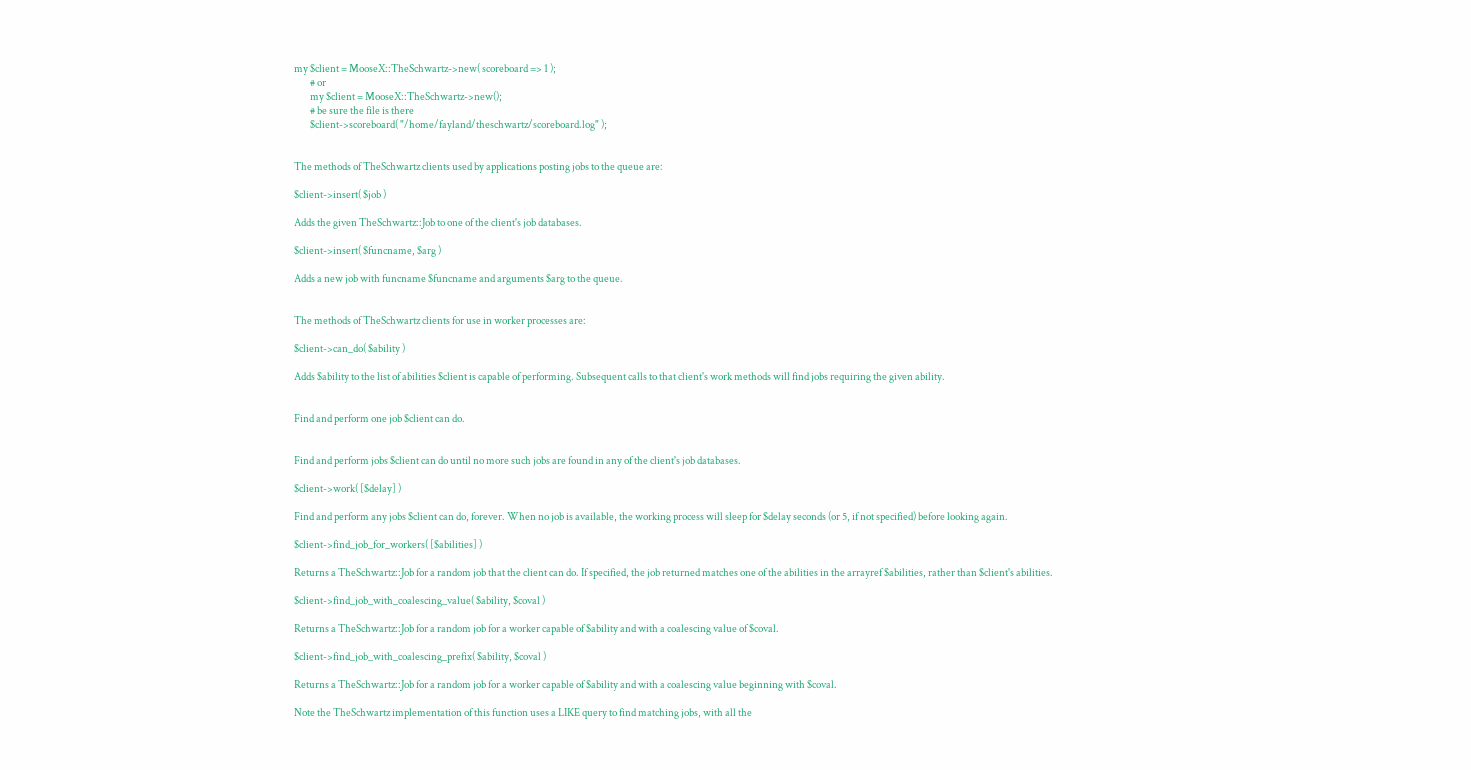my $client = MooseX::TheSchwartz->new( scoreboard => 1 );
        # or
        my $client = MooseX::TheSchwartz->new();
        # be sure the file is there
        $client->scoreboard( "/home/fayland/theschwartz/scoreboard.log" );


The methods of TheSchwartz clients used by applications posting jobs to the queue are:

$client->insert( $job )

Adds the given TheSchwartz::Job to one of the client's job databases.

$client->insert( $funcname, $arg )

Adds a new job with funcname $funcname and arguments $arg to the queue.


The methods of TheSchwartz clients for use in worker processes are:

$client->can_do( $ability )

Adds $ability to the list of abilities $client is capable of performing. Subsequent calls to that client's work methods will find jobs requiring the given ability.


Find and perform one job $client can do.


Find and perform jobs $client can do until no more such jobs are found in any of the client's job databases.

$client->work( [$delay] )

Find and perform any jobs $client can do, forever. When no job is available, the working process will sleep for $delay seconds (or 5, if not specified) before looking again.

$client->find_job_for_workers( [$abilities] )

Returns a TheSchwartz::Job for a random job that the client can do. If specified, the job returned matches one of the abilities in the arrayref $abilities, rather than $client's abilities.

$client->find_job_with_coalescing_value( $ability, $coval )

Returns a TheSchwartz::Job for a random job for a worker capable of $ability and with a coalescing value of $coval.

$client->find_job_with_coalescing_prefix( $ability, $coval )

Returns a TheSchwartz::Job for a random job for a worker capable of $ability and with a coalescing value beginning with $coval.

Note the TheSchwartz implementation of this function uses a LIKE query to find matching jobs, with all the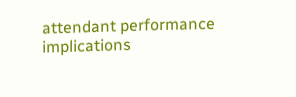attendant performance implications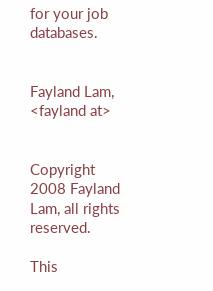for your job databases.


Fayland Lam, <fayland at>


Copyright 2008 Fayland Lam, all rights reserved.

This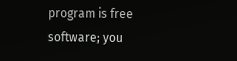program is free software; you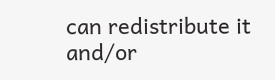can redistribute it and/or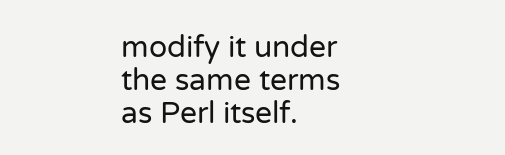modify it under the same terms as Perl itself.